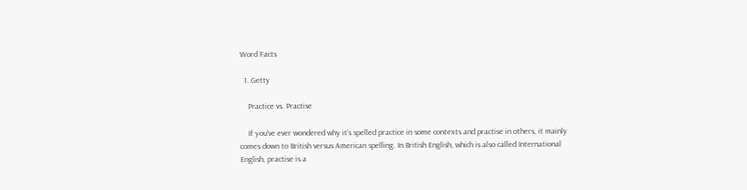Word Facts

  1. Getty

    Practice vs. Practise

    If you’ve ever wondered why it’s spelled practice in some contexts and practise in others, it mainly comes down to British versus American spelling. In British English, which is also called International English, practise is a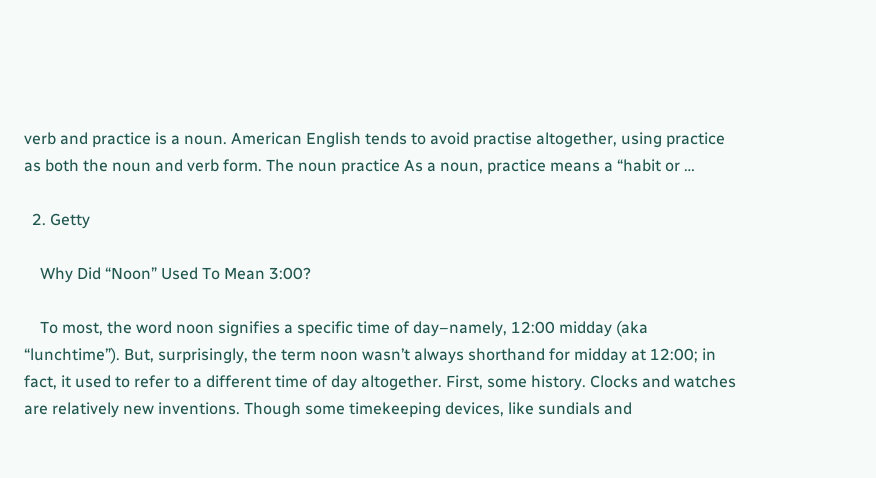verb and practice is a noun. American English tends to avoid practise altogether, using practice as both the noun and verb form. The noun practice As a noun, practice means a “habit or …

  2. Getty

    Why Did “Noon” Used To Mean 3:00?

    To most, the word noon signifies a specific time of day–namely, 12:00 midday (aka “lunchtime”). But, surprisingly, the term noon wasn’t always shorthand for midday at 12:00; in fact, it used to refer to a different time of day altogether. First, some history. Clocks and watches are relatively new inventions. Though some timekeeping devices, like sundials and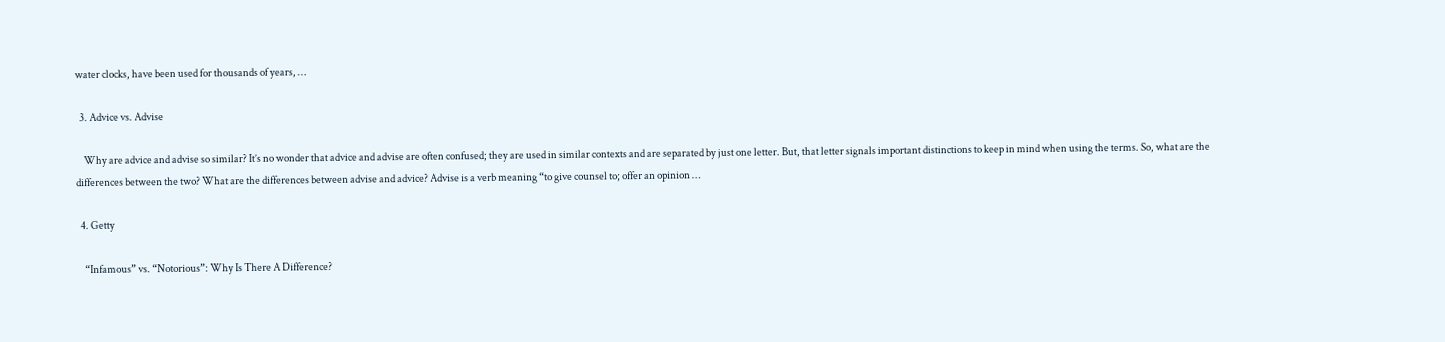water clocks, have been used for thousands of years, …

  3. Advice vs. Advise

    Why are advice and advise so similar? It’s no wonder that advice and advise are often confused; they are used in similar contexts and are separated by just one letter. But, that letter signals important distinctions to keep in mind when using the terms. So, what are the differences between the two? What are the differences between advise and advice? Advise is a verb meaning “to give counsel to; offer an opinion …

  4. Getty

    “Infamous” vs. “Notorious”: Why Is There A Difference?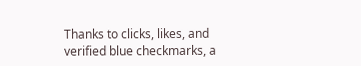Thanks to clicks, likes, and verified blue checkmarks, a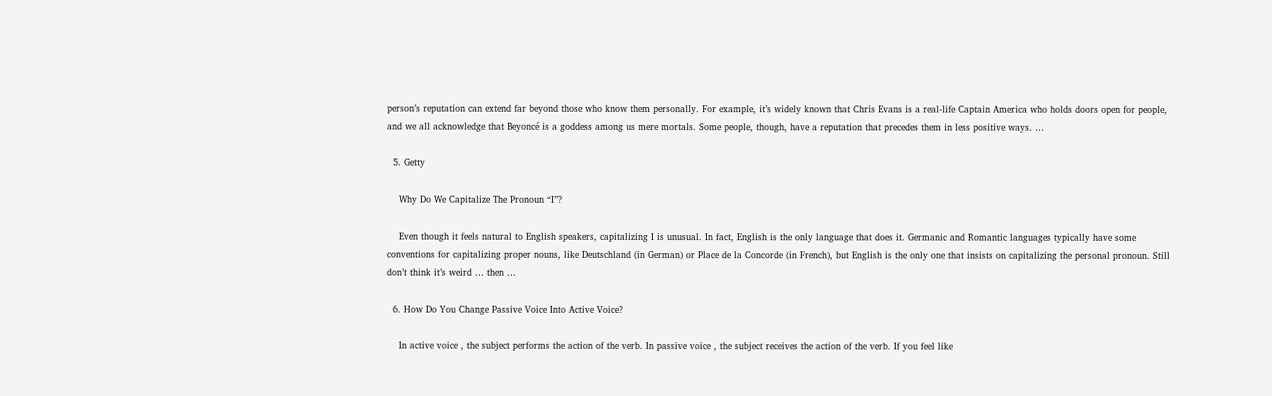person’s reputation can extend far beyond those who know them personally. For example, it’s widely known that Chris Evans is a real-life Captain America who holds doors open for people, and we all acknowledge that Beyoncé is a goddess among us mere mortals. Some people, though, have a reputation that precedes them in less positive ways. …

  5. Getty

    Why Do We Capitalize The Pronoun “I”?

    Even though it feels natural to English speakers, capitalizing I is unusual. In fact, English is the only language that does it. Germanic and Romantic languages typically have some conventions for capitalizing proper nouns, like Deutschland (in German) or Place de la Concorde (in French), but English is the only one that insists on capitalizing the personal pronoun. Still don’t think it’s weird … then …

  6. How Do You Change Passive Voice Into Active Voice?

    In active voice , the subject performs the action of the verb. In passive voice , the subject receives the action of the verb. If you feel like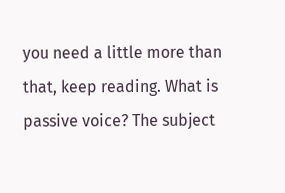you need a little more than that, keep reading. What is passive voice? The subject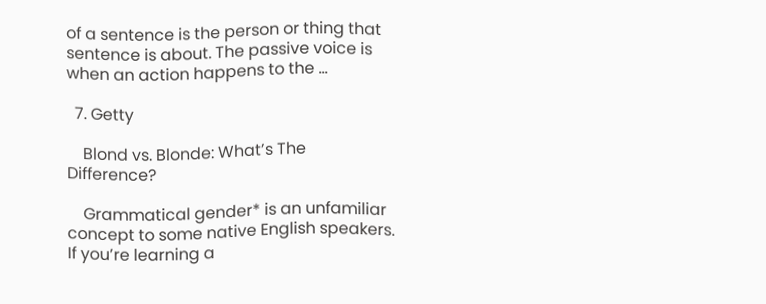of a sentence is the person or thing that sentence is about. The passive voice is when an action happens to the …

  7. Getty

    Blond vs. Blonde: What’s The Difference?

    Grammatical gender* is an unfamiliar concept to some native English speakers. If you’re learning a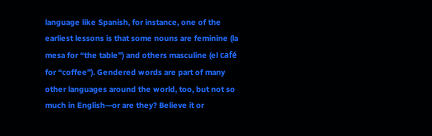language like Spanish, for instance, one of the earliest lessons is that some nouns are feminine (la mesa for “the table”) and others masculine (el café for “coffee”). Gendered words are part of many other languages around the world, too, but not so much in English—or are they? Believe it or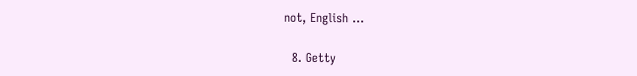not, English …

  8. Getty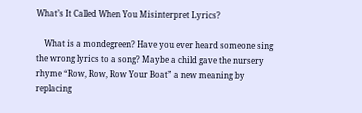What’s It Called When You Misinterpret Lyrics?

    What is a mondegreen? Have you ever heard someone sing the wrong lyrics to a song? Maybe a child gave the nursery rhyme “Row, Row, Row Your Boat” a new meaning by replacing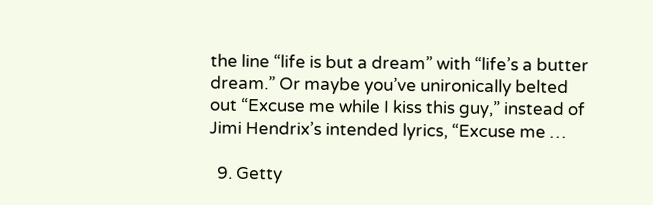the line “life is but a dream” with “life’s a butter dream.” Or maybe you’ve unironically belted out “Excuse me while I kiss this guy,” instead of Jimi Hendrix’s intended lyrics, “Excuse me …

  9. Getty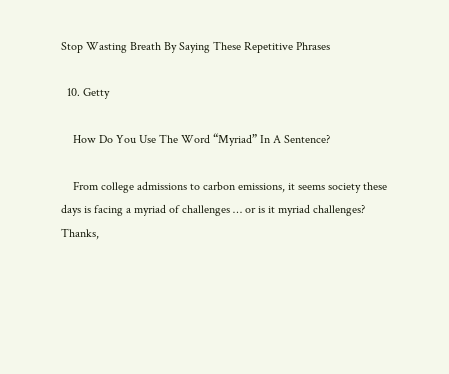Stop Wasting Breath By Saying These Repetitive Phrases

  10. Getty

    How Do You Use The Word “Myriad” In A Sentence?

    From college admissions to carbon emissions, it seems society these days is facing a myriad of challenges … or is it myriad challenges? Thanks,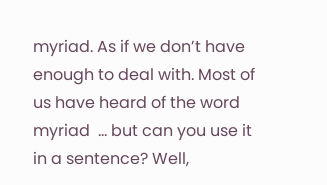myriad. As if we don’t have enough to deal with. Most of us have heard of the word myriad  … but can you use it in a sentence? Well,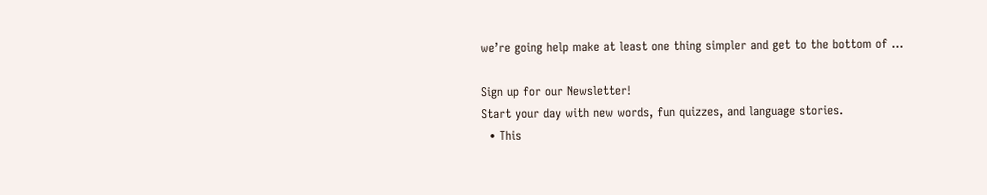we’re going help make at least one thing simpler and get to the bottom of …

Sign up for our Newsletter!
Start your day with new words, fun quizzes, and language stories.
  • This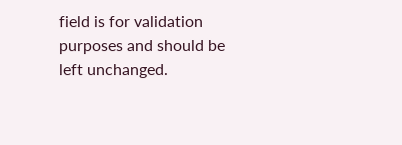field is for validation purposes and should be left unchanged.